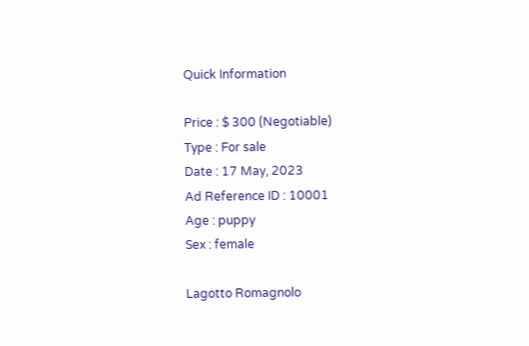Quick Information

Price : $ 300 (Negotiable)
Type : For sale
Date : 17 May, 2023
Ad Reference ID : 10001
Age : puppy
Sex : female

Lagotto Romagnolo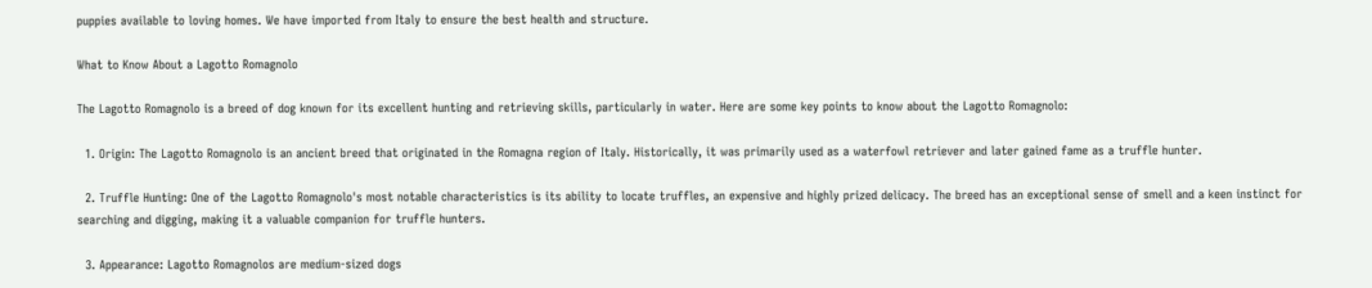puppies available to loving homes. We have imported from Italy to ensure the best health and structure.

What to Know About a Lagotto Romagnolo

The Lagotto Romagnolo is a breed of dog known for its excellent hunting and retrieving skills, particularly in water. Here are some key points to know about the Lagotto Romagnolo:

  1. Origin: The Lagotto Romagnolo is an ancient breed that originated in the Romagna region of Italy. Historically, it was primarily used as a waterfowl retriever and later gained fame as a truffle hunter.

  2. Truffle Hunting: One of the Lagotto Romagnolo's most notable characteristics is its ability to locate truffles, an expensive and highly prized delicacy. The breed has an exceptional sense of smell and a keen instinct for searching and digging, making it a valuable companion for truffle hunters.

  3. Appearance: Lagotto Romagnolos are medium-sized dogs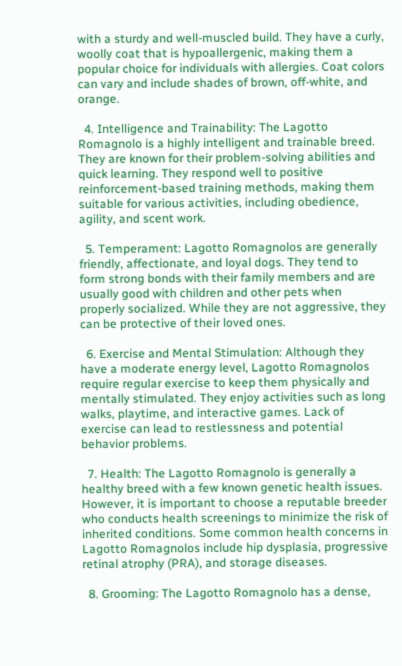with a sturdy and well-muscled build. They have a curly, woolly coat that is hypoallergenic, making them a popular choice for individuals with allergies. Coat colors can vary and include shades of brown, off-white, and orange.

  4. Intelligence and Trainability: The Lagotto Romagnolo is a highly intelligent and trainable breed. They are known for their problem-solving abilities and quick learning. They respond well to positive reinforcement-based training methods, making them suitable for various activities, including obedience, agility, and scent work.

  5. Temperament: Lagotto Romagnolos are generally friendly, affectionate, and loyal dogs. They tend to form strong bonds with their family members and are usually good with children and other pets when properly socialized. While they are not aggressive, they can be protective of their loved ones.

  6. Exercise and Mental Stimulation: Although they have a moderate energy level, Lagotto Romagnolos require regular exercise to keep them physically and mentally stimulated. They enjoy activities such as long walks, playtime, and interactive games. Lack of exercise can lead to restlessness and potential behavior problems.

  7. Health: The Lagotto Romagnolo is generally a healthy breed with a few known genetic health issues. However, it is important to choose a reputable breeder who conducts health screenings to minimize the risk of inherited conditions. Some common health concerns in Lagotto Romagnolos include hip dysplasia, progressive retinal atrophy (PRA), and storage diseases.

  8. Grooming: The Lagotto Romagnolo has a dense,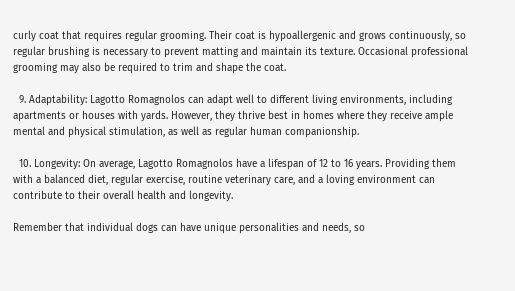curly coat that requires regular grooming. Their coat is hypoallergenic and grows continuously, so regular brushing is necessary to prevent matting and maintain its texture. Occasional professional grooming may also be required to trim and shape the coat.

  9. Adaptability: Lagotto Romagnolos can adapt well to different living environments, including apartments or houses with yards. However, they thrive best in homes where they receive ample mental and physical stimulation, as well as regular human companionship.

  10. Longevity: On average, Lagotto Romagnolos have a lifespan of 12 to 16 years. Providing them with a balanced diet, regular exercise, routine veterinary care, and a loving environment can contribute to their overall health and longevity.

Remember that individual dogs can have unique personalities and needs, so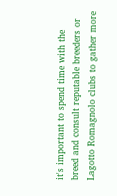it's important to spend time with the breed and consult reputable breeders or Lagotto Romagnolo clubs to gather more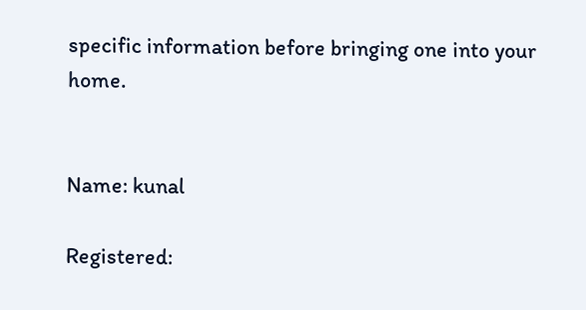specific information before bringing one into your home.


Name: kunal

Registered: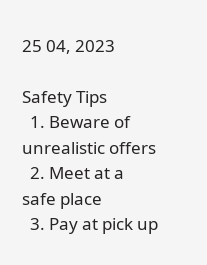25 04, 2023

Safety Tips
  1. Beware of unrealistic offers
  2. Meet at a safe place
  3. Pay at pick up